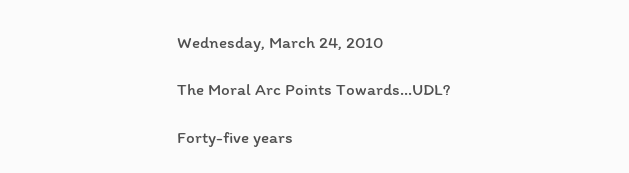Wednesday, March 24, 2010

The Moral Arc Points Towards...UDL?

Forty-five years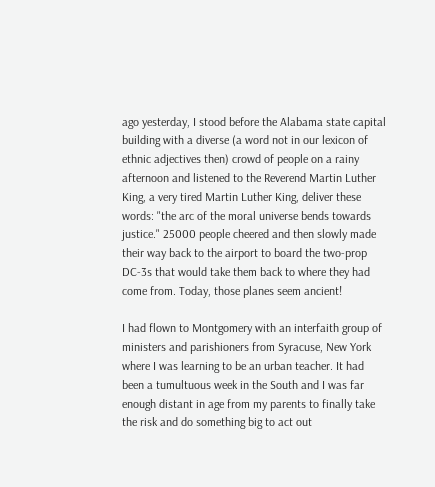ago yesterday, I stood before the Alabama state capital building with a diverse (a word not in our lexicon of ethnic adjectives then) crowd of people on a rainy afternoon and listened to the Reverend Martin Luther King, a very tired Martin Luther King, deliver these words: "the arc of the moral universe bends towards justice." 25000 people cheered and then slowly made their way back to the airport to board the two-prop DC-3s that would take them back to where they had come from. Today, those planes seem ancient!

I had flown to Montgomery with an interfaith group of ministers and parishioners from Syracuse, New York where I was learning to be an urban teacher. It had been a tumultuous week in the South and I was far enough distant in age from my parents to finally take the risk and do something big to act out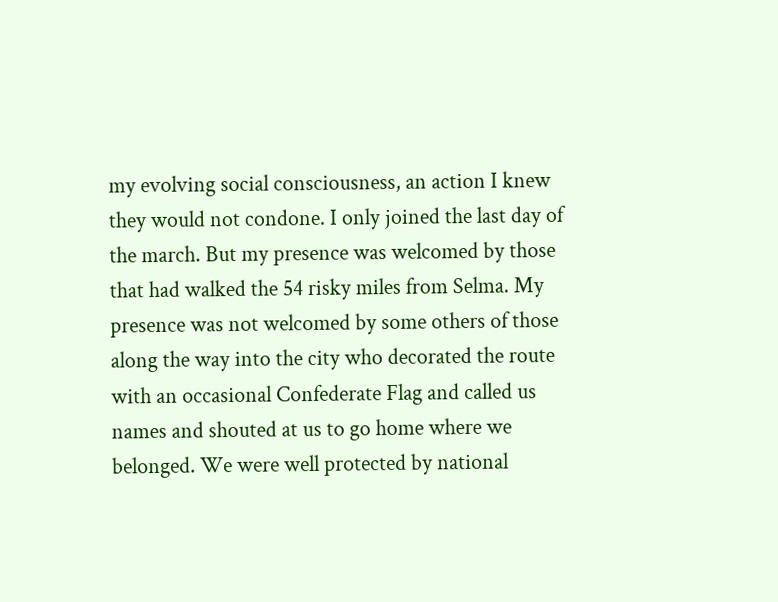my evolving social consciousness, an action I knew they would not condone. I only joined the last day of the march. But my presence was welcomed by those that had walked the 54 risky miles from Selma. My presence was not welcomed by some others of those along the way into the city who decorated the route with an occasional Confederate Flag and called us names and shouted at us to go home where we belonged. We were well protected by national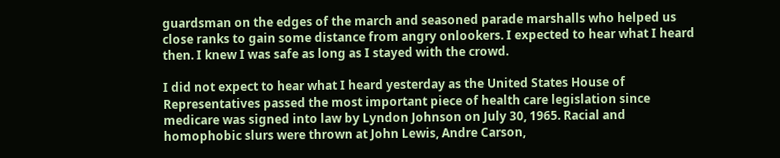guardsman on the edges of the march and seasoned parade marshalls who helped us close ranks to gain some distance from angry onlookers. I expected to hear what I heard then. I knew I was safe as long as I stayed with the crowd.

I did not expect to hear what I heard yesterday as the United States House of Representatives passed the most important piece of health care legislation since medicare was signed into law by Lyndon Johnson on July 30, 1965. Racial and homophobic slurs were thrown at John Lewis, Andre Carson,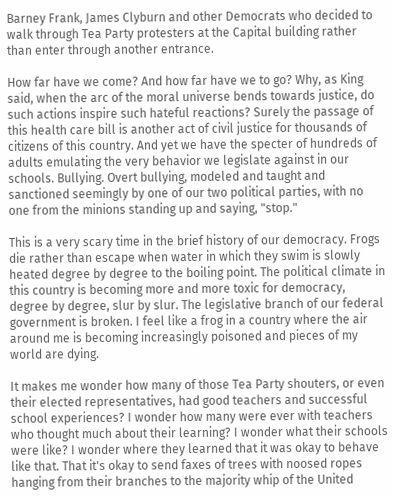Barney Frank, James Clyburn and other Democrats who decided to walk through Tea Party protesters at the Capital building rather than enter through another entrance.

How far have we come? And how far have we to go? Why, as King said, when the arc of the moral universe bends towards justice, do such actions inspire such hateful reactions? Surely the passage of this health care bill is another act of civil justice for thousands of citizens of this country. And yet we have the specter of hundreds of adults emulating the very behavior we legislate against in our schools. Bullying. Overt bullying, modeled and taught and sanctioned seemingly by one of our two political parties, with no one from the minions standing up and saying, "stop."

This is a very scary time in the brief history of our democracy. Frogs die rather than escape when water in which they swim is slowly heated degree by degree to the boiling point. The political climate in this country is becoming more and more toxic for democracy, degree by degree, slur by slur. The legislative branch of our federal government is broken. I feel like a frog in a country where the air around me is becoming increasingly poisoned and pieces of my world are dying.

It makes me wonder how many of those Tea Party shouters, or even their elected representatives, had good teachers and successful school experiences? I wonder how many were ever with teachers who thought much about their learning? I wonder what their schools were like? I wonder where they learned that it was okay to behave like that. That it's okay to send faxes of trees with noosed ropes hanging from their branches to the majority whip of the United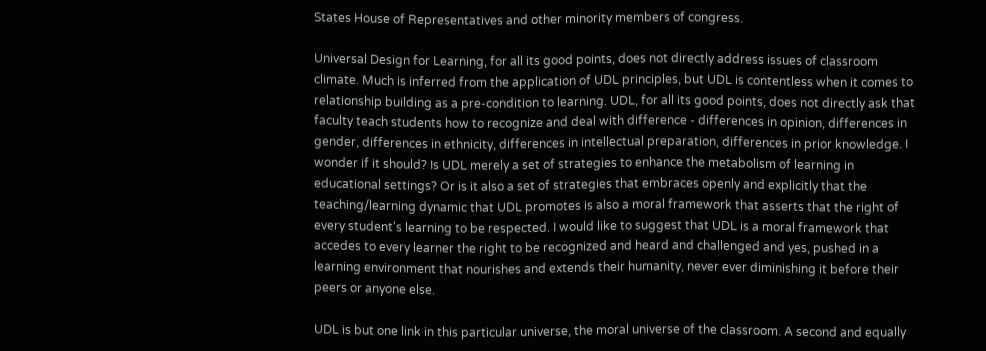States House of Representatives and other minority members of congress.

Universal Design for Learning, for all its good points, does not directly address issues of classroom climate. Much is inferred from the application of UDL principles, but UDL is contentless when it comes to relationship building as a pre-condition to learning. UDL, for all its good points, does not directly ask that faculty teach students how to recognize and deal with difference - differences in opinion, differences in gender, differences in ethnicity, differences in intellectual preparation, differences in prior knowledge. I wonder if it should? Is UDL merely a set of strategies to enhance the metabolism of learning in educational settings? Or is it also a set of strategies that embraces openly and explicitly that the teaching/learning dynamic that UDL promotes is also a moral framework that asserts that the right of every student's learning to be respected. I would like to suggest that UDL is a moral framework that accedes to every learner the right to be recognized and heard and challenged and yes, pushed in a learning environment that nourishes and extends their humanity, never ever diminishing it before their peers or anyone else.

UDL is but one link in this particular universe, the moral universe of the classroom. A second and equally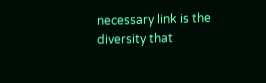necessary link is the diversity that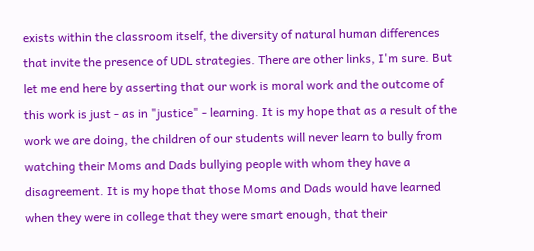exists within the classroom itself, the diversity of natural human differences that invite the presence of UDL strategies. There are other links, I'm sure. But let me end here by asserting that our work is moral work and the outcome of this work is just - as in "justice" - learning. It is my hope that as a result of the work we are doing, the children of our students will never learn to bully from watching their Moms and Dads bullying people with whom they have a disagreement. It is my hope that those Moms and Dads would have learned when they were in college that they were smart enough, that their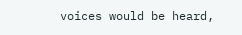voices would be heard,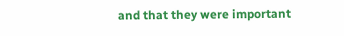and that they were important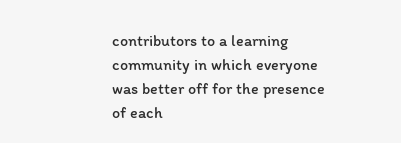contributors to a learning community in which everyone was better off for the presence of each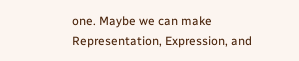one. Maybe we can make Representation, Expression, and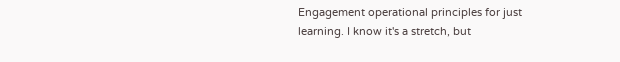Engagement operational principles for just learning. I know it's a stretch, but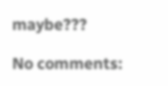maybe???

No comments: